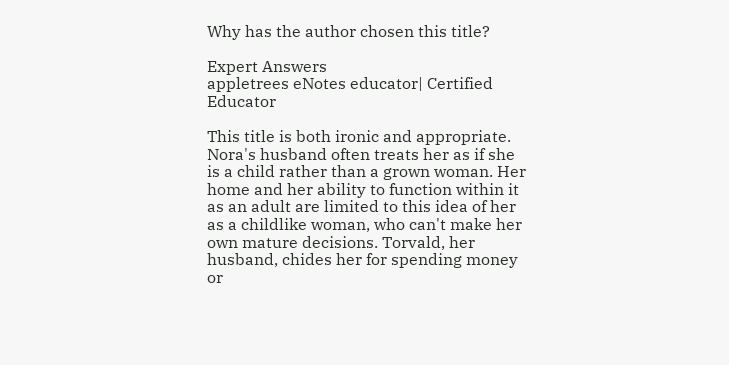Why has the author chosen this title?

Expert Answers
appletrees eNotes educator| Certified Educator

This title is both ironic and appropriate. Nora's husband often treats her as if she is a child rather than a grown woman. Her home and her ability to function within it as an adult are limited to this idea of her as a childlike woman, who can't make her own mature decisions. Torvald, her husband, chides her for spending money or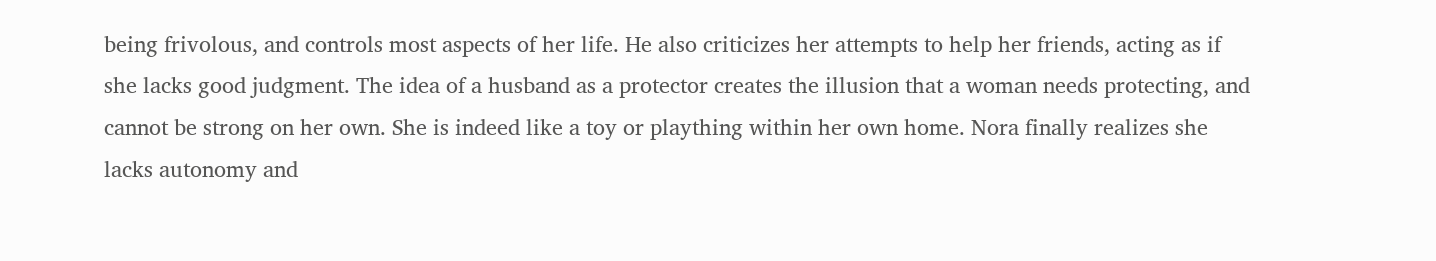being frivolous, and controls most aspects of her life. He also criticizes her attempts to help her friends, acting as if she lacks good judgment. The idea of a husband as a protector creates the illusion that a woman needs protecting, and cannot be strong on her own. She is indeed like a toy or plaything within her own home. Nora finally realizes she lacks autonomy and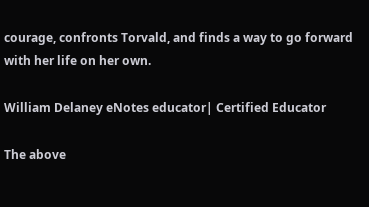courage, confronts Torvald, and finds a way to go forward with her life on her own.

William Delaney eNotes educator| Certified Educator

The above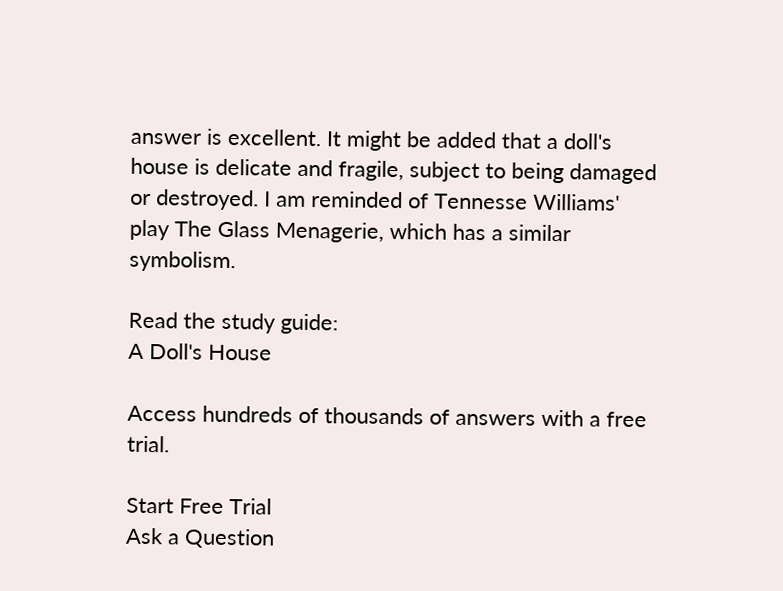answer is excellent. It might be added that a doll's house is delicate and fragile, subject to being damaged or destroyed. I am reminded of Tennesse Williams' play The Glass Menagerie, which has a similar symbolism.

Read the study guide:
A Doll's House

Access hundreds of thousands of answers with a free trial.

Start Free Trial
Ask a Question